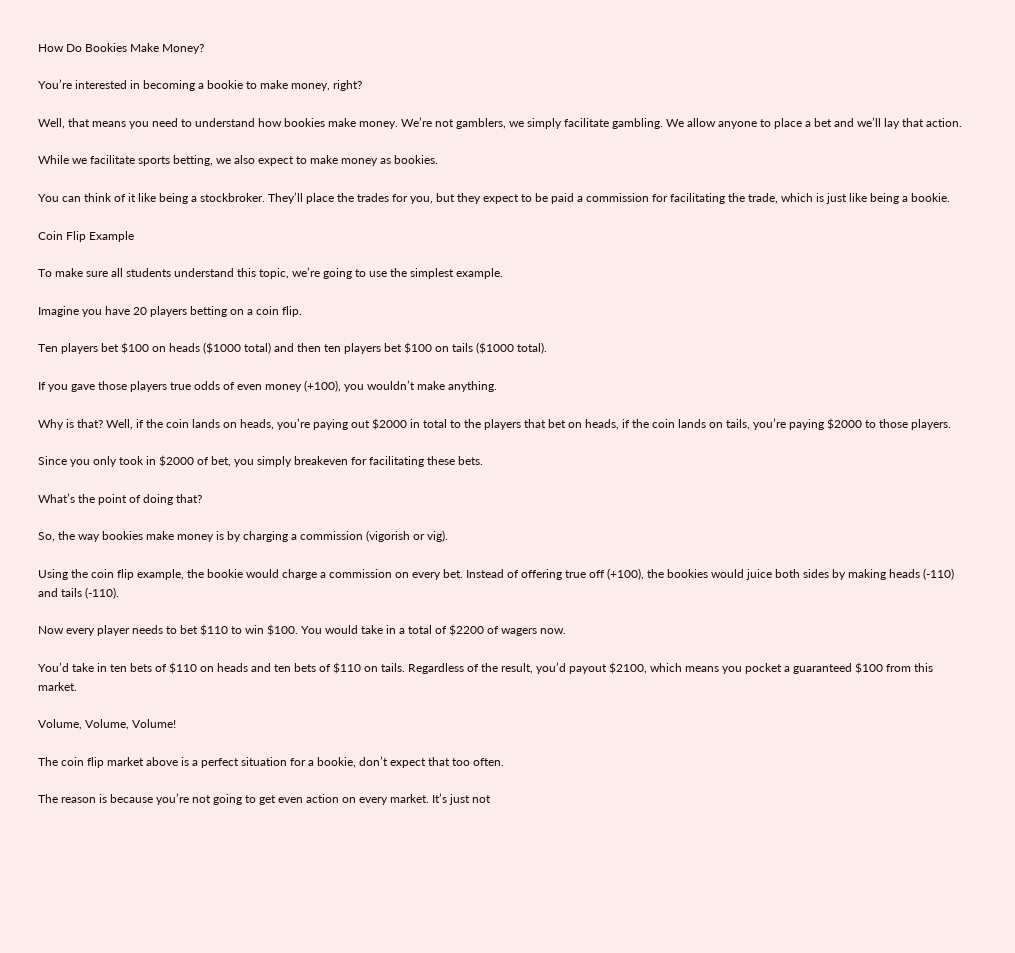How Do Bookies Make Money?

You’re interested in becoming a bookie to make money, right?

Well, that means you need to understand how bookies make money. We’re not gamblers, we simply facilitate gambling. We allow anyone to place a bet and we’ll lay that action.

While we facilitate sports betting, we also expect to make money as bookies.

You can think of it like being a stockbroker. They’ll place the trades for you, but they expect to be paid a commission for facilitating the trade, which is just like being a bookie.

Coin Flip Example

To make sure all students understand this topic, we’re going to use the simplest example.

Imagine you have 20 players betting on a coin flip.

Ten players bet $100 on heads ($1000 total) and then ten players bet $100 on tails ($1000 total).

If you gave those players true odds of even money (+100), you wouldn’t make anything.

Why is that? Well, if the coin lands on heads, you’re paying out $2000 in total to the players that bet on heads, if the coin lands on tails, you’re paying $2000 to those players.

Since you only took in $2000 of bet, you simply breakeven for facilitating these bets.

What’s the point of doing that?

So, the way bookies make money is by charging a commission (vigorish or vig).

Using the coin flip example, the bookie would charge a commission on every bet. Instead of offering true off (+100), the bookies would juice both sides by making heads (-110) and tails (-110).

Now every player needs to bet $110 to win $100. You would take in a total of $2200 of wagers now.

You’d take in ten bets of $110 on heads and ten bets of $110 on tails. Regardless of the result, you’d payout $2100, which means you pocket a guaranteed $100 from this market.

Volume, Volume, Volume!

The coin flip market above is a perfect situation for a bookie, don’t expect that too often.

The reason is because you’re not going to get even action on every market. It’s just not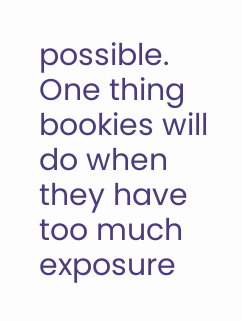possible. One thing bookies will do when they have too much exposure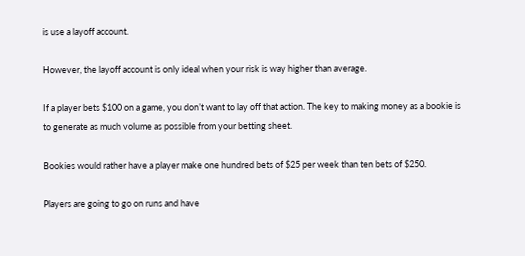is use a layoff account.

However, the layoff account is only ideal when your risk is way higher than average.

If a player bets $100 on a game, you don’t want to lay off that action. The key to making money as a bookie is to generate as much volume as possible from your betting sheet.

Bookies would rather have a player make one hundred bets of $25 per week than ten bets of $250.

Players are going to go on runs and have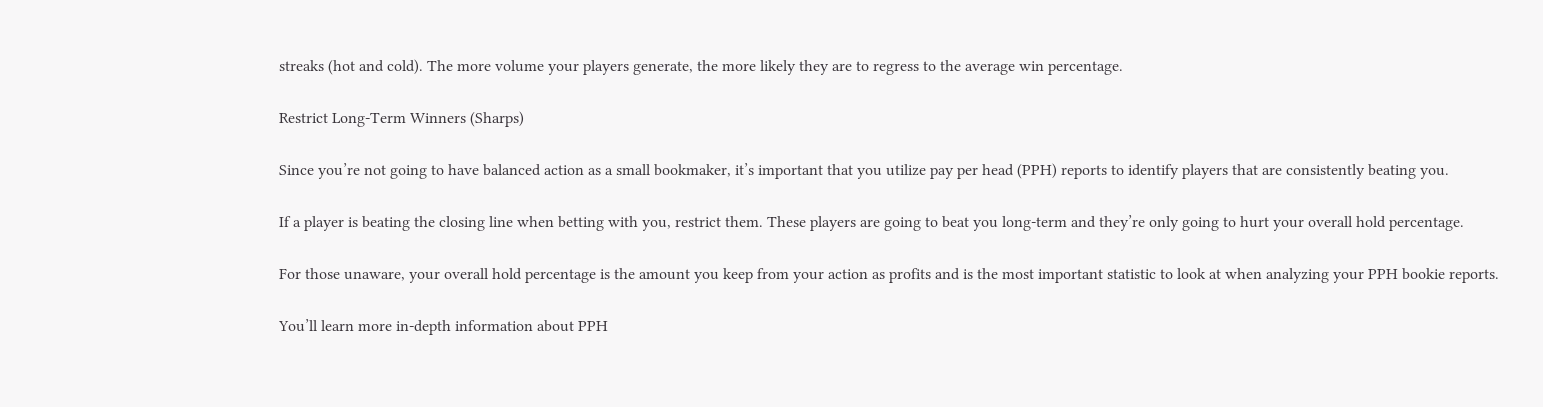streaks (hot and cold). The more volume your players generate, the more likely they are to regress to the average win percentage.

Restrict Long-Term Winners (Sharps)

Since you’re not going to have balanced action as a small bookmaker, it’s important that you utilize pay per head (PPH) reports to identify players that are consistently beating you.

If a player is beating the closing line when betting with you, restrict them. These players are going to beat you long-term and they’re only going to hurt your overall hold percentage.

For those unaware, your overall hold percentage is the amount you keep from your action as profits and is the most important statistic to look at when analyzing your PPH bookie reports.

You’ll learn more in-depth information about PPH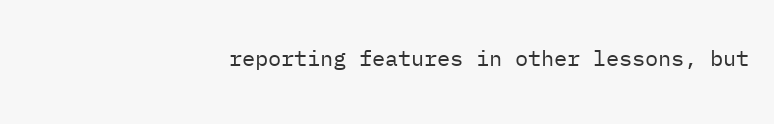reporting features in other lessons, but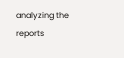analyzing the reports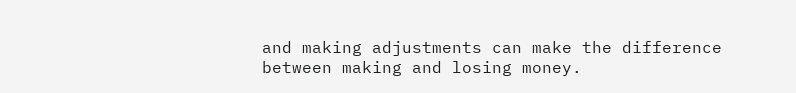and making adjustments can make the difference between making and losing money.